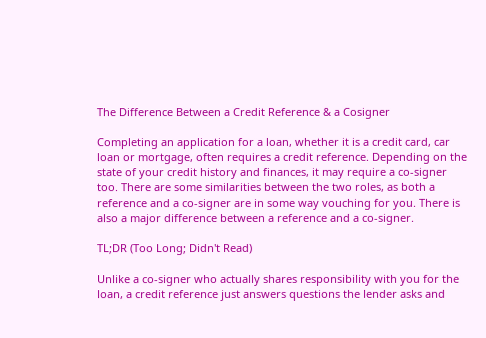The Difference Between a Credit Reference & a Cosigner

Completing an application for a loan, whether it is a credit card, car loan or mortgage, often requires a credit reference. Depending on the state of your credit history and finances, it may require a co-signer too. There are some similarities between the two roles, as both a reference and a co-signer are in some way vouching for you. There is also a major difference between a reference and a co-signer.

TL;DR (Too Long; Didn't Read)

Unlike a co-signer who actually shares responsibility with you for the loan, a credit reference just answers questions the lender asks and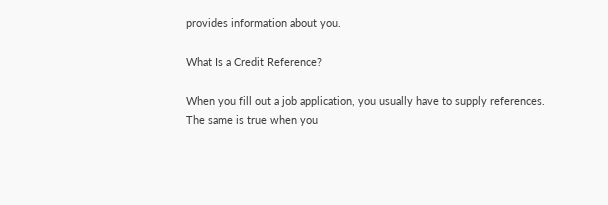provides information about you.

What Is a Credit Reference?

When you fill out a job application, you usually have to supply references. The same is true when you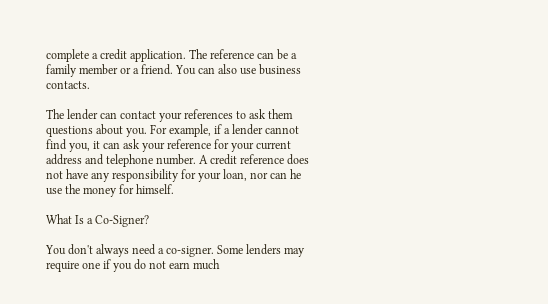complete a credit application. The reference can be a family member or a friend. You can also use business contacts.

The lender can contact your references to ask them questions about you. For example, if a lender cannot find you, it can ask your reference for your current address and telephone number. A credit reference does not have any responsibility for your loan, nor can he use the money for himself.

What Is a Co-Signer?

You don't always need a co-signer. Some lenders may require one if you do not earn much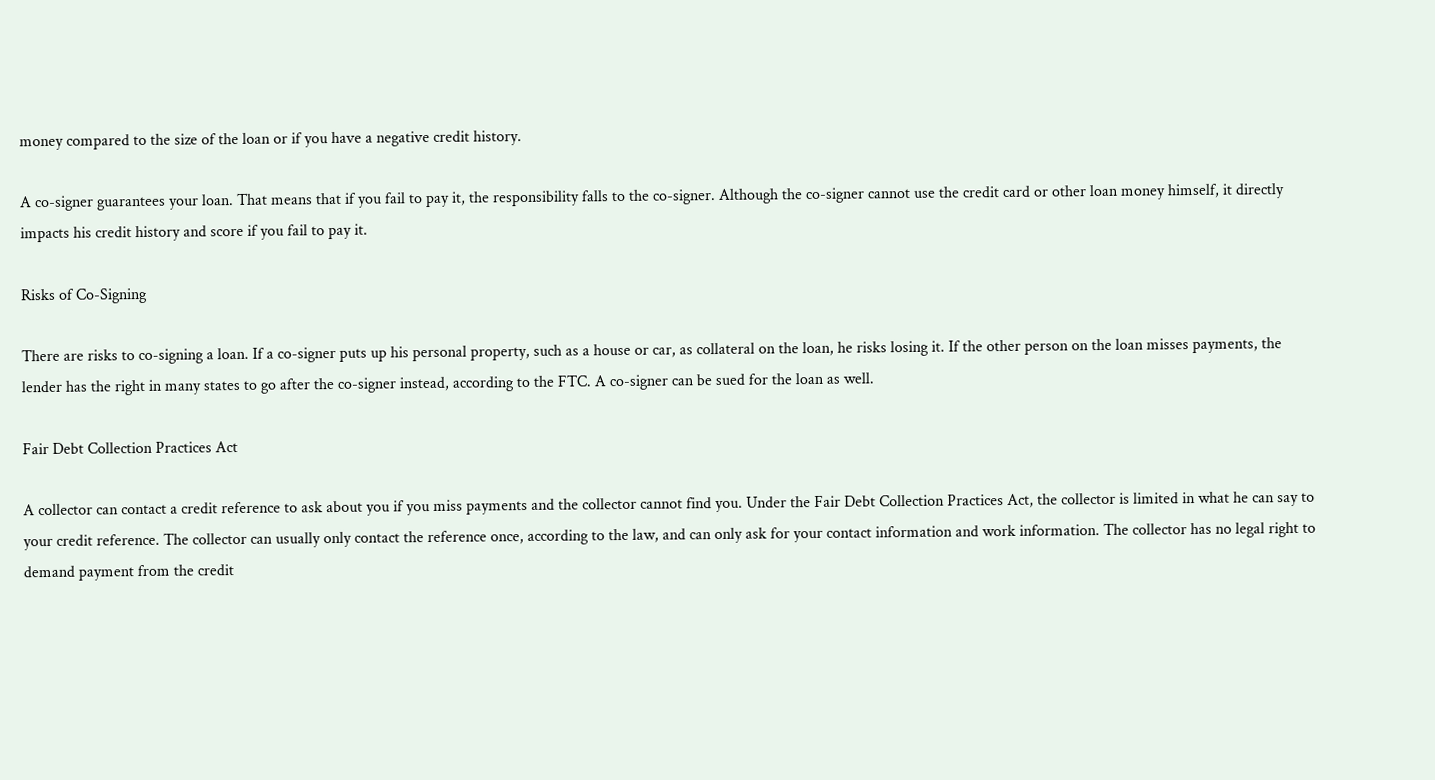money compared to the size of the loan or if you have a negative credit history.

A co-signer guarantees your loan. That means that if you fail to pay it, the responsibility falls to the co-signer. Although the co-signer cannot use the credit card or other loan money himself, it directly impacts his credit history and score if you fail to pay it.

Risks of Co-Signing

There are risks to co-signing a loan. If a co-signer puts up his personal property, such as a house or car, as collateral on the loan, he risks losing it. If the other person on the loan misses payments, the lender has the right in many states to go after the co-signer instead, according to the FTC. A co-signer can be sued for the loan as well.

Fair Debt Collection Practices Act

A collector can contact a credit reference to ask about you if you miss payments and the collector cannot find you. Under the Fair Debt Collection Practices Act, the collector is limited in what he can say to your credit reference. The collector can usually only contact the reference once, according to the law, and can only ask for your contact information and work information. The collector has no legal right to demand payment from the credit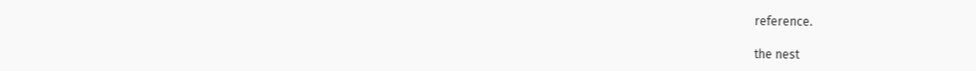reference.

the nest